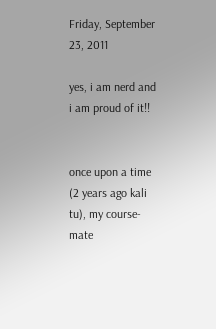Friday, September 23, 2011

yes, i am nerd and i am proud of it!!


once upon a time (2 years ago kali tu), my course-mate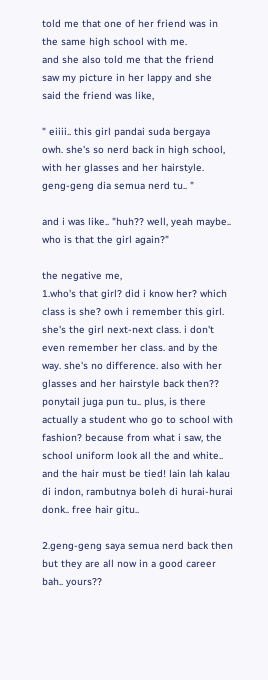told me that one of her friend was in the same high school with me.
and she also told me that the friend saw my picture in her lappy and she said the friend was like,

" eiiii.. this girl pandai suda bergaya owh. she's so nerd back in high school, with her glasses and her hairstyle. geng-geng dia semua nerd tu.. "

and i was like.. "huh?? well, yeah maybe.. who is that the girl again?"

the negative me,
1.who's that girl? did i know her? which class is she? owh i remember this girl. she's the girl next-next class. i don't even remember her class. and by the way. she's no difference. also with her glasses and her hairstyle back then?? ponytail juga pun tu.. plus, is there actually a student who go to school with fashion? because from what i saw, the school uniform look all the and white.. and the hair must be tied! lain lah kalau di indon, rambutnya boleh di hurai-hurai donk.. free hair gitu..

2.geng-geng saya semua nerd back then but they are all now in a good career bah.. yours??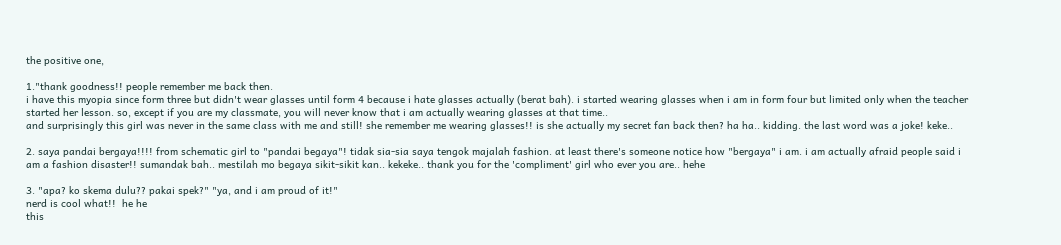the positive one,

1."thank goodness!! people remember me back then.
i have this myopia since form three but didn't wear glasses until form 4 because i hate glasses actually (berat bah). i started wearing glasses when i am in form four but limited only when the teacher started her lesson. so, except if you are my classmate, you will never know that i am actually wearing glasses at that time..
and surprisingly this girl was never in the same class with me and still! she remember me wearing glasses!! is she actually my secret fan back then? ha ha.. kidding. the last word was a joke! keke..

2. saya pandai bergaya!!!! from schematic girl to "pandai begaya"! tidak sia-sia saya tengok majalah fashion. at least there's someone notice how "bergaya" i am. i am actually afraid people said i am a fashion disaster!! sumandak bah.. mestilah mo begaya sikit-sikit kan.. kekeke.. thank you for the 'compliment' girl who ever you are.. hehe

3. "apa? ko skema dulu?? pakai spek?" "ya, and i am proud of it!"
nerd is cool what!!  he he
this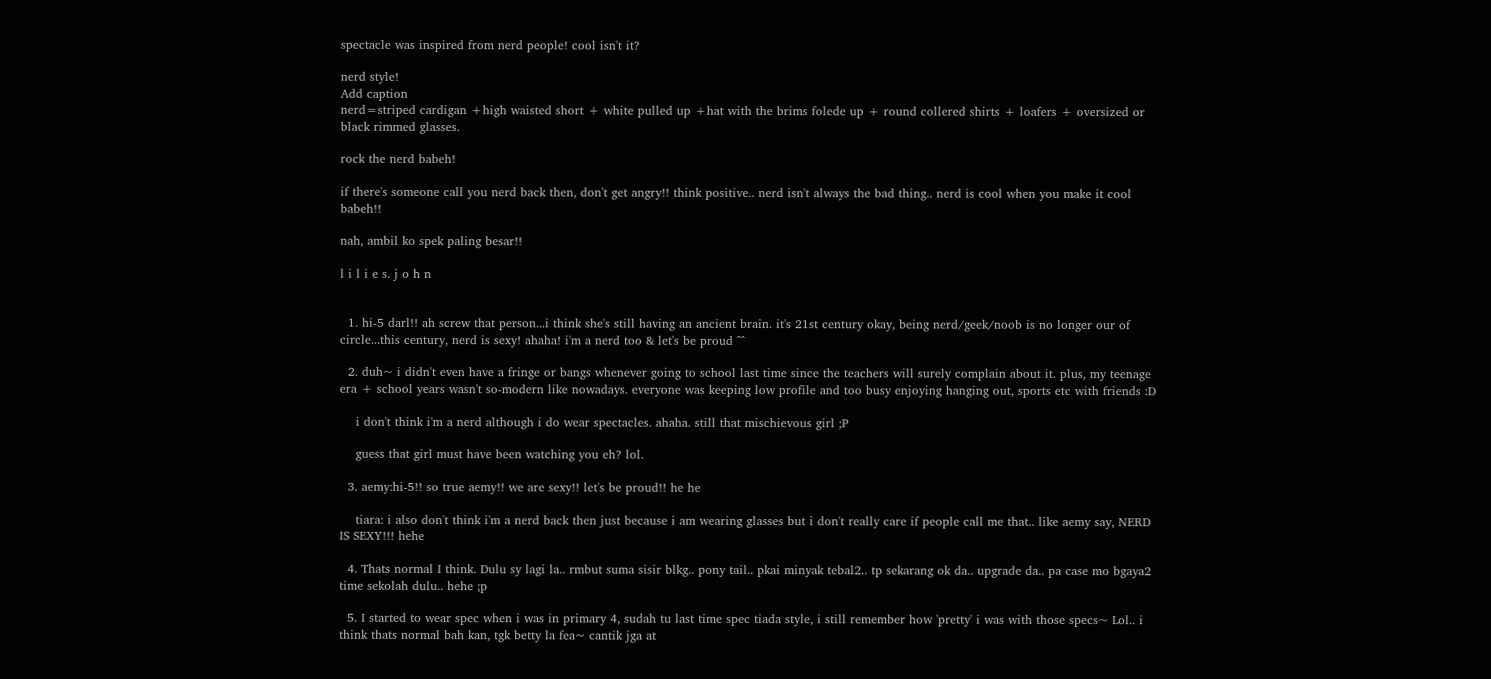spectacle was inspired from nerd people! cool isn't it?

nerd style!
Add caption
nerd=striped cardigan +high waisted short + white pulled up +hat with the brims folede up + round collered shirts + loafers + oversized or black rimmed glasses.

rock the nerd babeh!

if there's someone call you nerd back then, don't get angry!! think positive.. nerd isn't always the bad thing.. nerd is cool when you make it cool babeh!!

nah, ambil ko spek paling besar!!

l i l i e s. j o h n


  1. hi-5 darl!! ah screw that person...i think she's still having an ancient brain. it's 21st century okay, being nerd/geek/noob is no longer our of circle...this century, nerd is sexy! ahaha! i'm a nerd too & let's be proud ^^

  2. duh~ i didn't even have a fringe or bangs whenever going to school last time since the teachers will surely complain about it. plus, my teenage era + school years wasn't so-modern like nowadays. everyone was keeping low profile and too busy enjoying hanging out, sports etc with friends :D

    i don't think i'm a nerd although i do wear spectacles. ahaha. still that mischievous girl ;P

    guess that girl must have been watching you eh? lol.

  3. aemy:hi-5!! so true aemy!! we are sexy!! let's be proud!! he he

    tiara: i also don't think i'm a nerd back then just because i am wearing glasses but i don't really care if people call me that.. like aemy say, NERD IS SEXY!!! hehe

  4. Thats normal I think. Dulu sy lagi la.. rmbut suma sisir blkg.. pony tail.. pkai minyak tebal2.. tp sekarang ok da.. upgrade da.. pa case mo bgaya2 time sekolah dulu.. hehe ;p

  5. I started to wear spec when i was in primary 4, sudah tu last time spec tiada style, i still remember how 'pretty' i was with those specs~ Lol.. i think thats normal bah kan, tgk betty la fea~ cantik jga at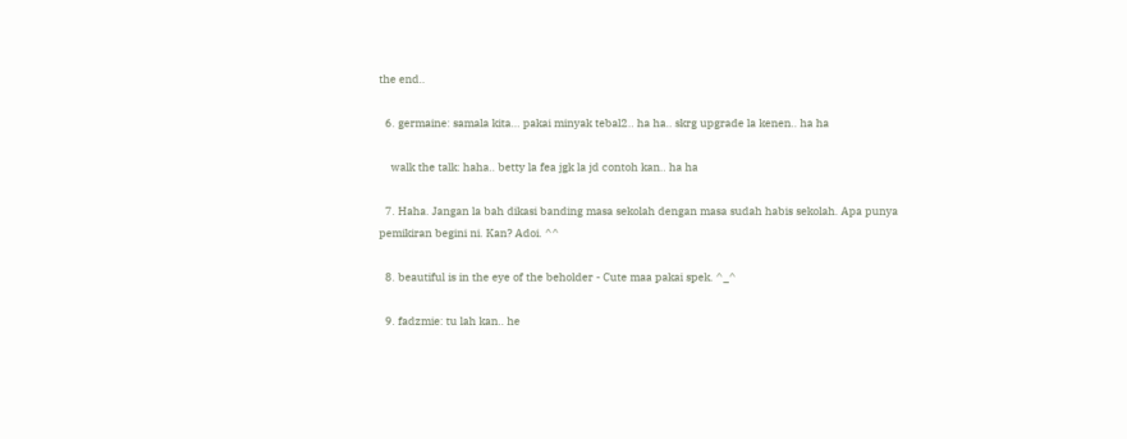the end..

  6. germaine: samala kita... pakai minyak tebal2.. ha ha.. skrg upgrade la kenen.. ha ha

    walk the talk: haha.. betty la fea jgk la jd contoh kan.. ha ha

  7. Haha. Jangan la bah dikasi banding masa sekolah dengan masa sudah habis sekolah. Apa punya pemikiran begini ni. Kan? Adoi. ^^

  8. beautiful is in the eye of the beholder - Cute maa pakai spek. ^_^

  9. fadzmie: tu lah kan.. he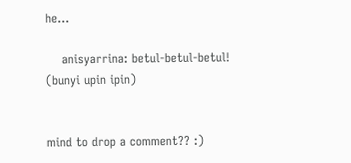he...

    anisyarrina: betul-betul-betul! (bunyi upin ipin)


mind to drop a comment?? :)